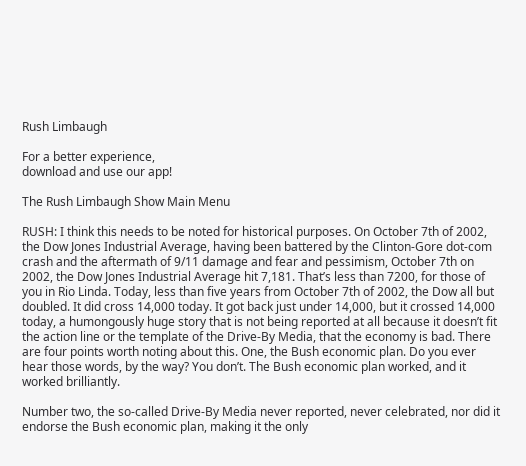Rush Limbaugh

For a better experience,
download and use our app!

The Rush Limbaugh Show Main Menu

RUSH: I think this needs to be noted for historical purposes. On October 7th of 2002, the Dow Jones Industrial Average, having been battered by the Clinton-Gore dot-com crash and the aftermath of 9/11 damage and fear and pessimism, October 7th on 2002, the Dow Jones Industrial Average hit 7,181. That’s less than 7200, for those of you in Rio Linda. Today, less than five years from October 7th of 2002, the Dow all but doubled. It did cross 14,000 today. It got back just under 14,000, but it crossed 14,000 today, a humongously huge story that is not being reported at all because it doesn’t fit the action line or the template of the Drive-By Media, that the economy is bad. There are four points worth noting about this. One, the Bush economic plan. Do you ever hear those words, by the way? You don’t. The Bush economic plan worked, and it worked brilliantly.

Number two, the so-called Drive-By Media never reported, never celebrated, nor did it endorse the Bush economic plan, making it the only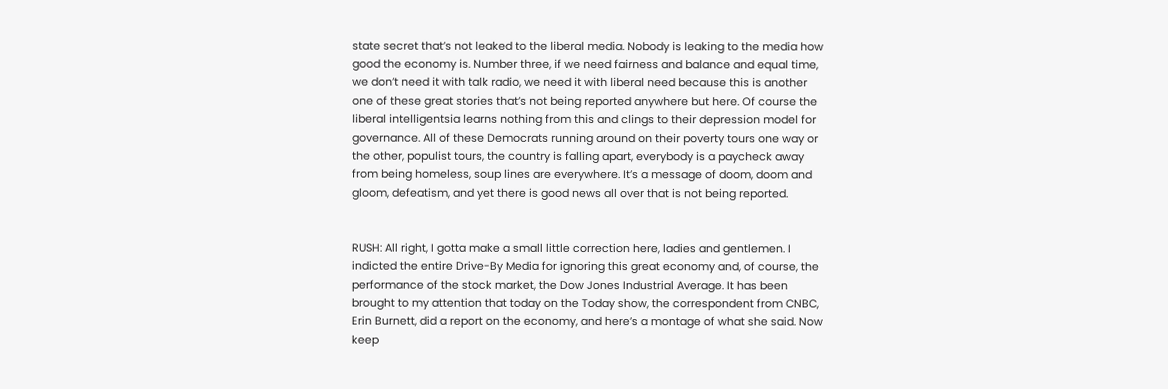state secret that’s not leaked to the liberal media. Nobody is leaking to the media how good the economy is. Number three, if we need fairness and balance and equal time, we don’t need it with talk radio, we need it with liberal need because this is another one of these great stories that’s not being reported anywhere but here. Of course the liberal intelligentsia learns nothing from this and clings to their depression model for governance. All of these Democrats running around on their poverty tours one way or the other, populist tours, the country is falling apart, everybody is a paycheck away from being homeless, soup lines are everywhere. It’s a message of doom, doom and gloom, defeatism, and yet there is good news all over that is not being reported.


RUSH: All right, I gotta make a small little correction here, ladies and gentlemen. I indicted the entire Drive-By Media for ignoring this great economy and, of course, the performance of the stock market, the Dow Jones Industrial Average. It has been brought to my attention that today on the Today show, the correspondent from CNBC, Erin Burnett, did a report on the economy, and here’s a montage of what she said. Now keep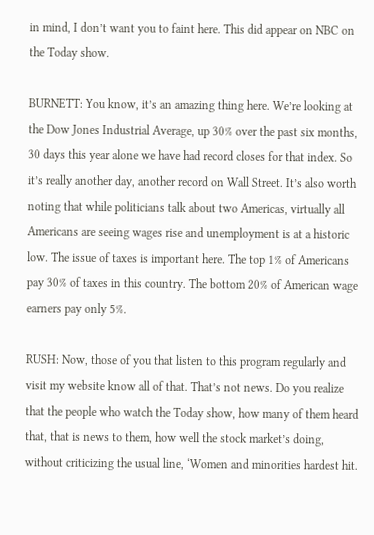in mind, I don’t want you to faint here. This did appear on NBC on the Today show.

BURNETT: You know, it’s an amazing thing here. We’re looking at the Dow Jones Industrial Average, up 30% over the past six months, 30 days this year alone we have had record closes for that index. So it’s really another day, another record on Wall Street. It’s also worth noting that while politicians talk about two Americas, virtually all Americans are seeing wages rise and unemployment is at a historic low. The issue of taxes is important here. The top 1% of Americans pay 30% of taxes in this country. The bottom 20% of American wage earners pay only 5%.

RUSH: Now, those of you that listen to this program regularly and visit my website know all of that. That’s not news. Do you realize that the people who watch the Today show, how many of them heard that, that is news to them, how well the stock market’s doing, without criticizing the usual line, ‘Women and minorities hardest hit.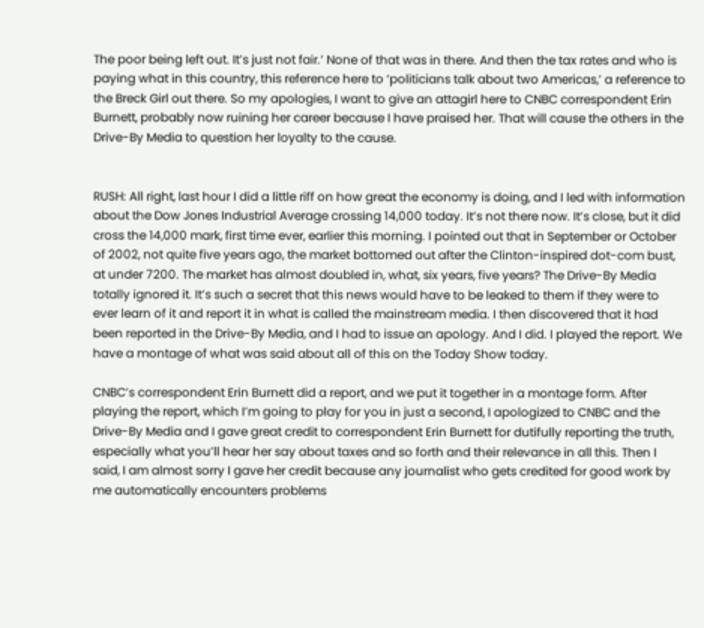The poor being left out. It’s just not fair.’ None of that was in there. And then the tax rates and who is paying what in this country, this reference here to ‘politicians talk about two Americas,’ a reference to the Breck Girl out there. So my apologies, I want to give an attagirl here to CNBC correspondent Erin Burnett, probably now ruining her career because I have praised her. That will cause the others in the Drive-By Media to question her loyalty to the cause.


RUSH: All right, last hour I did a little riff on how great the economy is doing, and I led with information about the Dow Jones Industrial Average crossing 14,000 today. It’s not there now. It’s close, but it did cross the 14,000 mark, first time ever, earlier this morning. I pointed out that in September or October of 2002, not quite five years ago, the market bottomed out after the Clinton-inspired dot-com bust, at under 7200. The market has almost doubled in, what, six years, five years? The Drive-By Media totally ignored it. It’s such a secret that this news would have to be leaked to them if they were to ever learn of it and report it in what is called the mainstream media. I then discovered that it had been reported in the Drive-By Media, and I had to issue an apology. And I did. I played the report. We have a montage of what was said about all of this on the Today Show today.

CNBC’s correspondent Erin Burnett did a report, and we put it together in a montage form. After playing the report, which I’m going to play for you in just a second, I apologized to CNBC and the Drive-By Media and I gave great credit to correspondent Erin Burnett for dutifully reporting the truth, especially what you’ll hear her say about taxes and so forth and their relevance in all this. Then I said, I am almost sorry I gave her credit because any journalist who gets credited for good work by me automatically encounters problems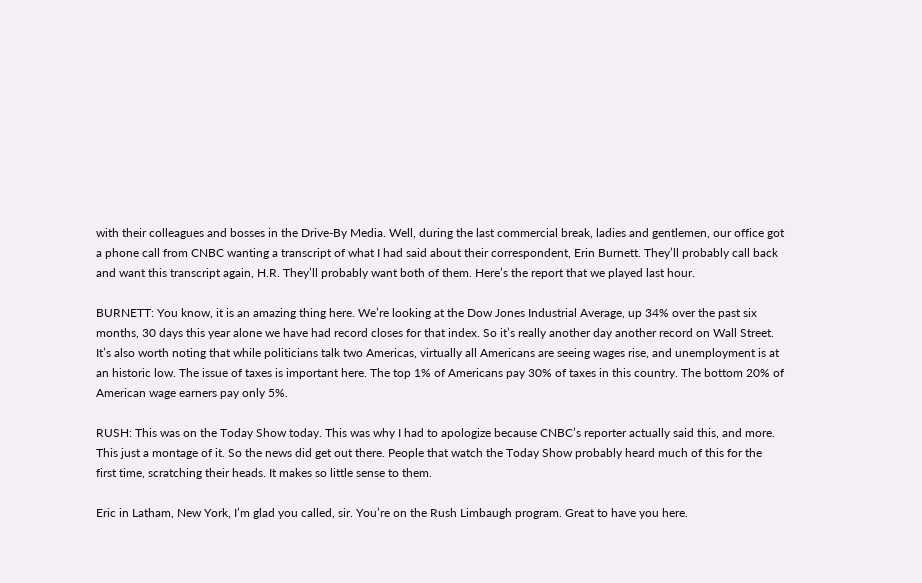with their colleagues and bosses in the Drive-By Media. Well, during the last commercial break, ladies and gentlemen, our office got a phone call from CNBC wanting a transcript of what I had said about their correspondent, Erin Burnett. They’ll probably call back and want this transcript again, H.R. They’ll probably want both of them. Here’s the report that we played last hour.

BURNETT: You know, it is an amazing thing here. We’re looking at the Dow Jones Industrial Average, up 34% over the past six months, 30 days this year alone we have had record closes for that index. So it’s really another day another record on Wall Street. It’s also worth noting that while politicians talk two Americas, virtually all Americans are seeing wages rise, and unemployment is at an historic low. The issue of taxes is important here. The top 1% of Americans pay 30% of taxes in this country. The bottom 20% of American wage earners pay only 5%.

RUSH: This was on the Today Show today. This was why I had to apologize because CNBC’s reporter actually said this, and more. This just a montage of it. So the news did get out there. People that watch the Today Show probably heard much of this for the first time, scratching their heads. It makes so little sense to them.

Eric in Latham, New York, I’m glad you called, sir. You’re on the Rush Limbaugh program. Great to have you here.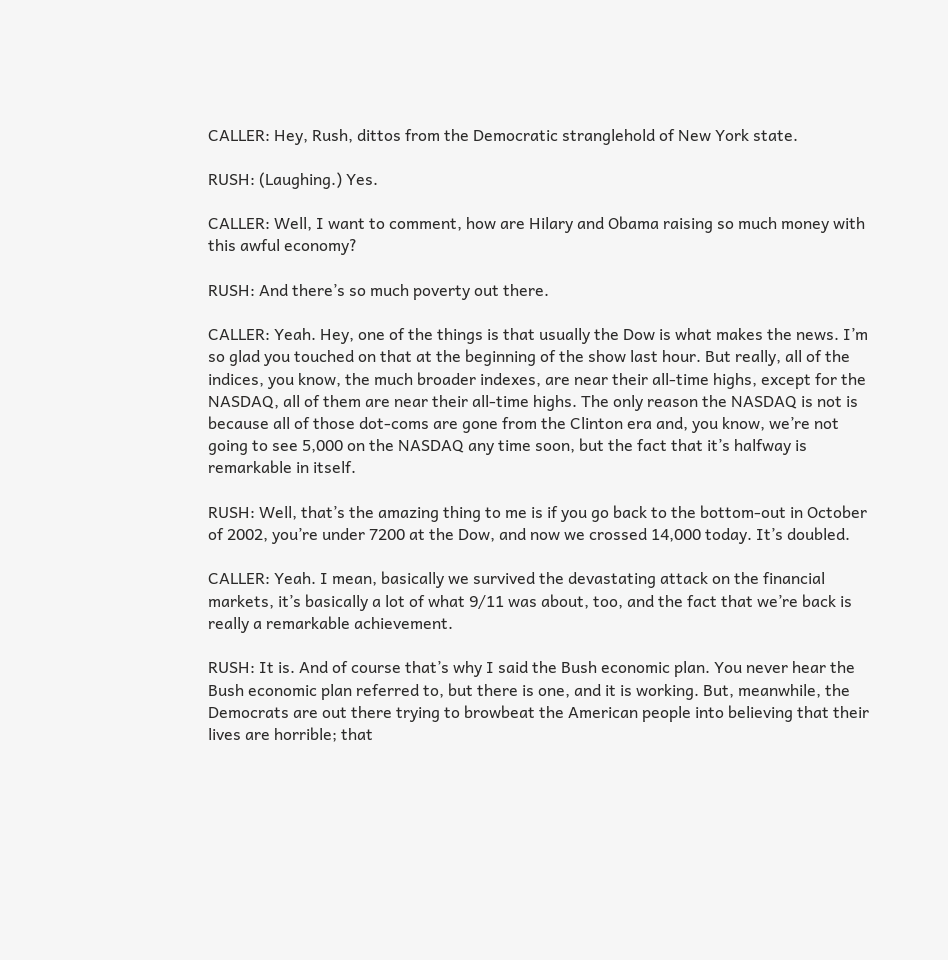CALLER: Hey, Rush, dittos from the Democratic stranglehold of New York state.

RUSH: (Laughing.) Yes.

CALLER: Well, I want to comment, how are Hilary and Obama raising so much money with this awful economy?

RUSH: And there’s so much poverty out there.

CALLER: Yeah. Hey, one of the things is that usually the Dow is what makes the news. I’m so glad you touched on that at the beginning of the show last hour. But really, all of the indices, you know, the much broader indexes, are near their all-time highs, except for the NASDAQ, all of them are near their all-time highs. The only reason the NASDAQ is not is because all of those dot-coms are gone from the Clinton era and, you know, we’re not going to see 5,000 on the NASDAQ any time soon, but the fact that it’s halfway is remarkable in itself.

RUSH: Well, that’s the amazing thing to me is if you go back to the bottom-out in October of 2002, you’re under 7200 at the Dow, and now we crossed 14,000 today. It’s doubled.

CALLER: Yeah. I mean, basically we survived the devastating attack on the financial markets, it’s basically a lot of what 9/11 was about, too, and the fact that we’re back is really a remarkable achievement.

RUSH: It is. And of course that’s why I said the Bush economic plan. You never hear the Bush economic plan referred to, but there is one, and it is working. But, meanwhile, the Democrats are out there trying to browbeat the American people into believing that their lives are horrible; that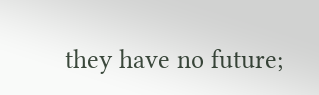they have no future;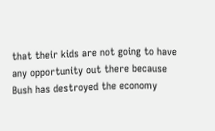that their kids are not going to have any opportunity out there because Bush has destroyed the economy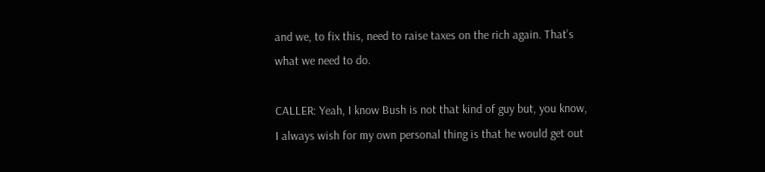and we, to fix this, need to raise taxes on the rich again. That’s what we need to do.

CALLER: Yeah, I know Bush is not that kind of guy but, you know, I always wish for my own personal thing is that he would get out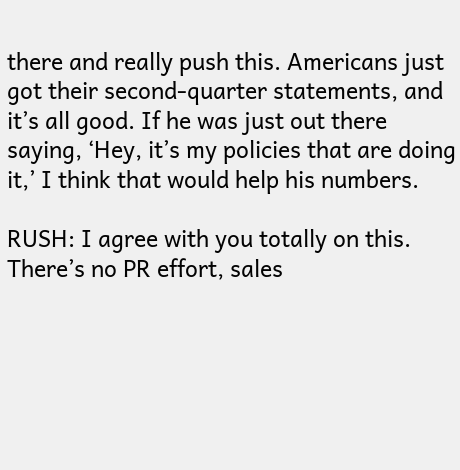there and really push this. Americans just got their second-quarter statements, and it’s all good. If he was just out there saying, ‘Hey, it’s my policies that are doing it,’ I think that would help his numbers.

RUSH: I agree with you totally on this. There’s no PR effort, sales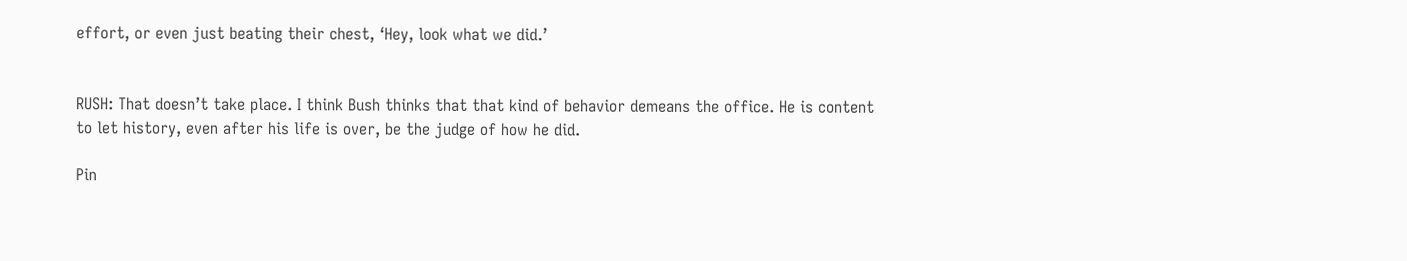effort, or even just beating their chest, ‘Hey, look what we did.’


RUSH: That doesn’t take place. I think Bush thinks that that kind of behavior demeans the office. He is content to let history, even after his life is over, be the judge of how he did.

Pin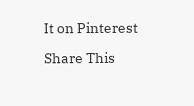It on Pinterest

Share This